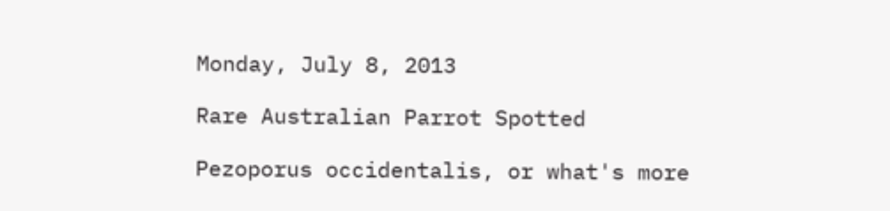Monday, July 8, 2013

Rare Australian Parrot Spotted

Pezoporus occidentalis, or what's more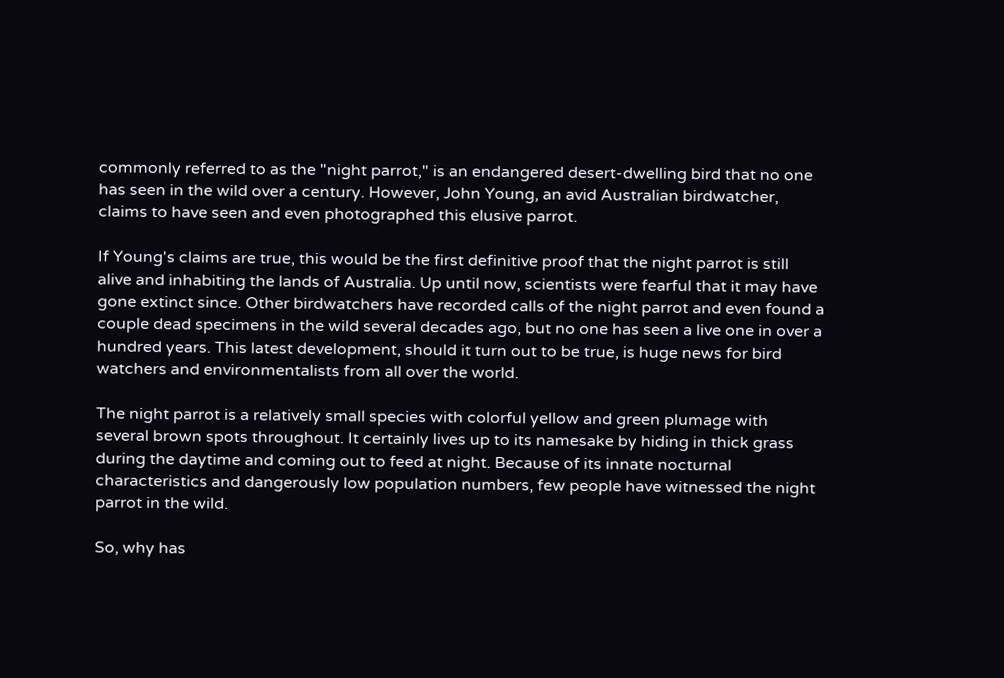commonly referred to as the "night parrot," is an endangered desert-dwelling bird that no one has seen in the wild over a century. However, John Young, an avid Australian birdwatcher, claims to have seen and even photographed this elusive parrot.

If Young's claims are true, this would be the first definitive proof that the night parrot is still alive and inhabiting the lands of Australia. Up until now, scientists were fearful that it may have gone extinct since. Other birdwatchers have recorded calls of the night parrot and even found a couple dead specimens in the wild several decades ago, but no one has seen a live one in over a hundred years. This latest development, should it turn out to be true, is huge news for bird watchers and environmentalists from all over the world.

The night parrot is a relatively small species with colorful yellow and green plumage with several brown spots throughout. It certainly lives up to its namesake by hiding in thick grass during the daytime and coming out to feed at night. Because of its innate nocturnal characteristics and dangerously low population numbers, few people have witnessed the night parrot in the wild.

So, why has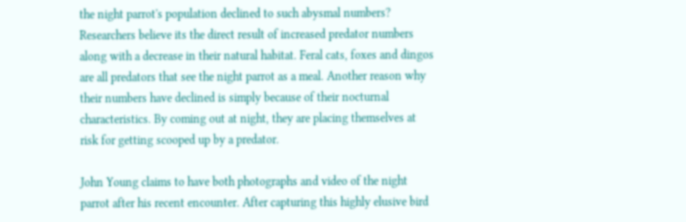the night parrot's population declined to such abysmal numbers? Researchers believe its the direct result of increased predator numbers along with a decrease in their natural habitat. Feral cats, foxes and dingos are all predators that see the night parrot as a meal. Another reason why their numbers have declined is simply because of their nocturnal characteristics. By coming out at night, they are placing themselves at risk for getting scooped up by a predator.

John Young claims to have both photographs and video of the night parrot after his recent encounter. After capturing this highly elusive bird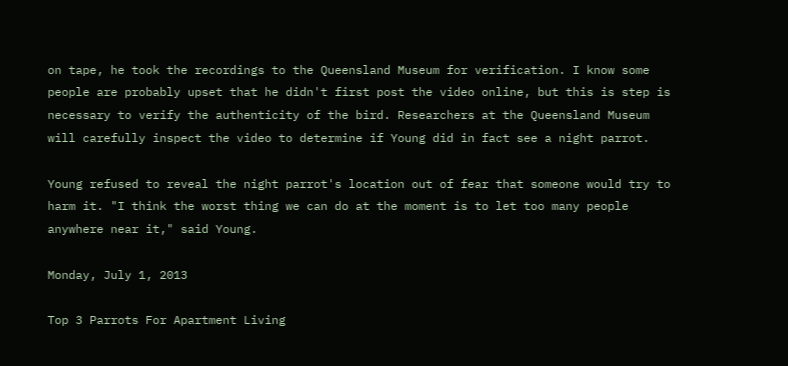on tape, he took the recordings to the Queensland Museum for verification. I know some people are probably upset that he didn't first post the video online, but this is step is necessary to verify the authenticity of the bird. Researchers at the Queensland Museum will carefully inspect the video to determine if Young did in fact see a night parrot.

Young refused to reveal the night parrot's location out of fear that someone would try to harm it. "I think the worst thing we can do at the moment is to let too many people anywhere near it," said Young.

Monday, July 1, 2013

Top 3 Parrots For Apartment Living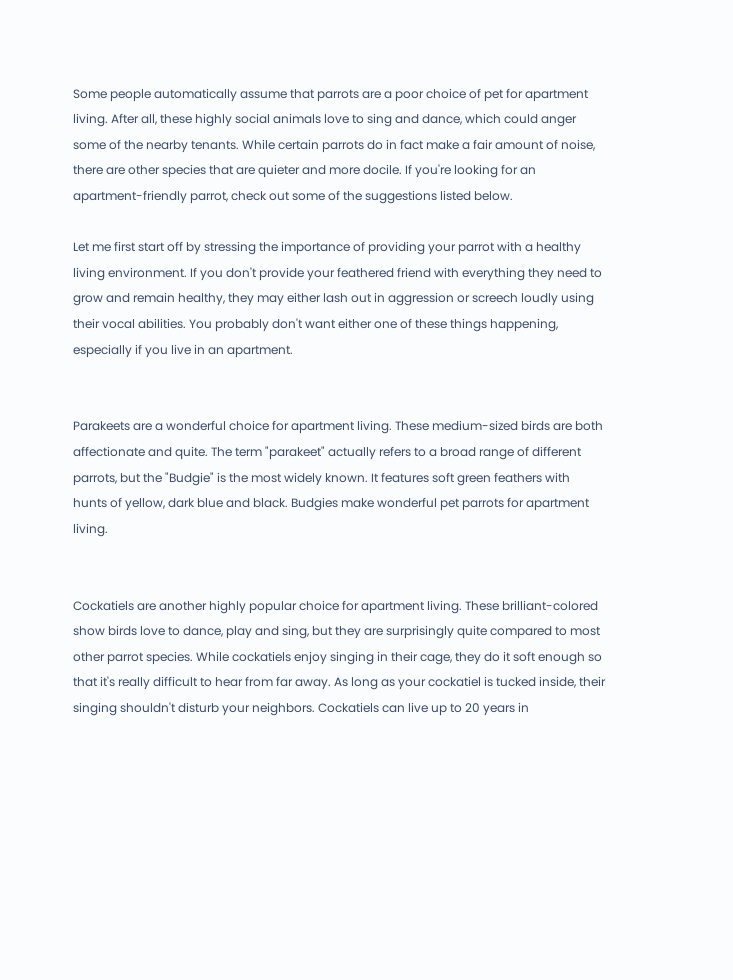Some people automatically assume that parrots are a poor choice of pet for apartment living. After all, these highly social animals love to sing and dance, which could anger some of the nearby tenants. While certain parrots do in fact make a fair amount of noise, there are other species that are quieter and more docile. If you're looking for an apartment-friendly parrot, check out some of the suggestions listed below.

Let me first start off by stressing the importance of providing your parrot with a healthy living environment. If you don't provide your feathered friend with everything they need to grow and remain healthy, they may either lash out in aggression or screech loudly using their vocal abilities. You probably don't want either one of these things happening, especially if you live in an apartment.


Parakeets are a wonderful choice for apartment living. These medium-sized birds are both affectionate and quite. The term "parakeet" actually refers to a broad range of different parrots, but the "Budgie" is the most widely known. It features soft green feathers with hunts of yellow, dark blue and black. Budgies make wonderful pet parrots for apartment living.


Cockatiels are another highly popular choice for apartment living. These brilliant-colored show birds love to dance, play and sing, but they are surprisingly quite compared to most other parrot species. While cockatiels enjoy singing in their cage, they do it soft enough so that it's really difficult to hear from far away. As long as your cockatiel is tucked inside, their singing shouldn't disturb your neighbors. Cockatiels can live up to 20 years in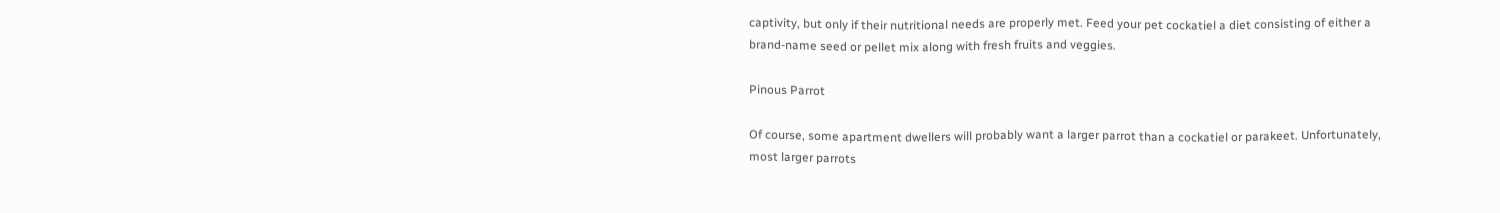captivity, but only if their nutritional needs are properly met. Feed your pet cockatiel a diet consisting of either a brand-name seed or pellet mix along with fresh fruits and veggies.

Pinous Parrot

Of course, some apartment dwellers will probably want a larger parrot than a cockatiel or parakeet. Unfortunately, most larger parrots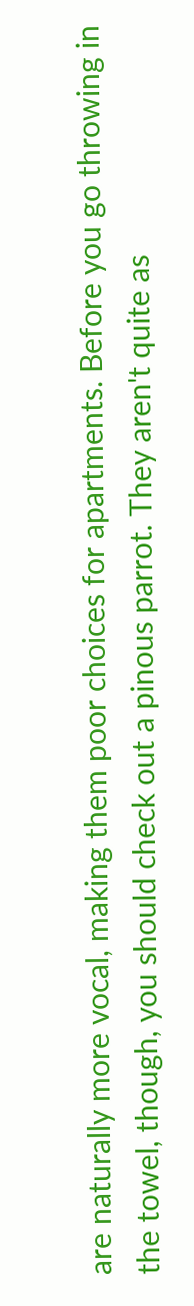are naturally more vocal, making them poor choices for apartments. Before you go throwing in the towel, though, you should check out a pinous parrot. They aren't quite as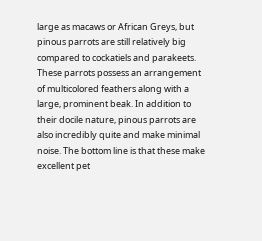large as macaws or African Greys, but pinous parrots are still relatively big compared to cockatiels and parakeets. These parrots possess an arrangement of multicolored feathers along with a large, prominent beak. In addition to their docile nature, pinous parrots are also incredibly quite and make minimal noise. The bottom line is that these make excellent pet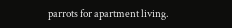parrots for apartment living.